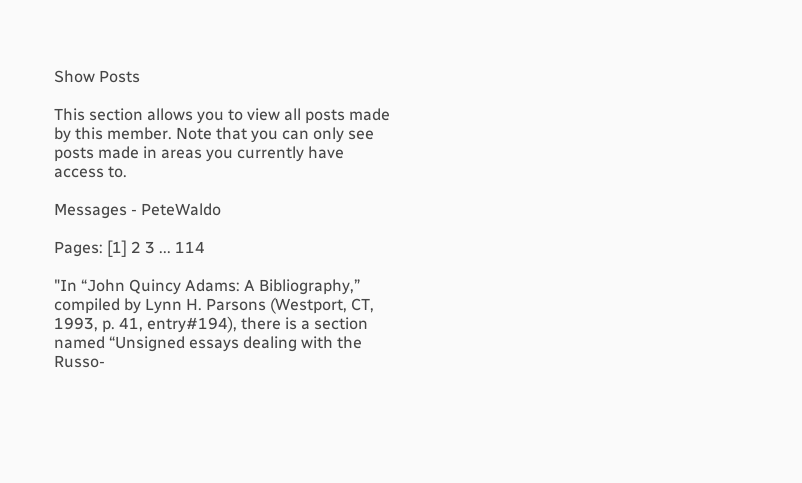Show Posts

This section allows you to view all posts made by this member. Note that you can only see posts made in areas you currently have access to.

Messages - PeteWaldo

Pages: [1] 2 3 ... 114

"In “John Quincy Adams: A Bibliography,” compiled by Lynn H. Parsons (Westport, CT, 1993, p. 41, entry#194), there is a section named “Unsigned essays dealing with the Russo-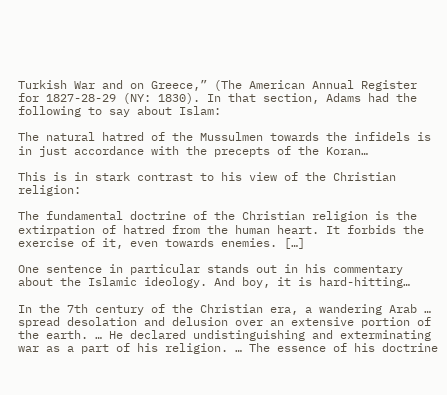Turkish War and on Greece,” (The American Annual Register for 1827-28-29 (NY: 1830). In that section, Adams had the following to say about Islam:

The natural hatred of the Mussulmen towards the infidels is in just accordance with the precepts of the Koran…

This is in stark contrast to his view of the Christian religion:

The fundamental doctrine of the Christian religion is the extirpation of hatred from the human heart. It forbids the exercise of it, even towards enemies. […]

One sentence in particular stands out in his commentary about the Islamic ideology. And boy, it is hard-hitting…

In the 7th century of the Christian era, a wandering Arab … spread desolation and delusion over an extensive portion of the earth. … He declared undistinguishing and exterminating war as a part of his religion. … The essence of his doctrine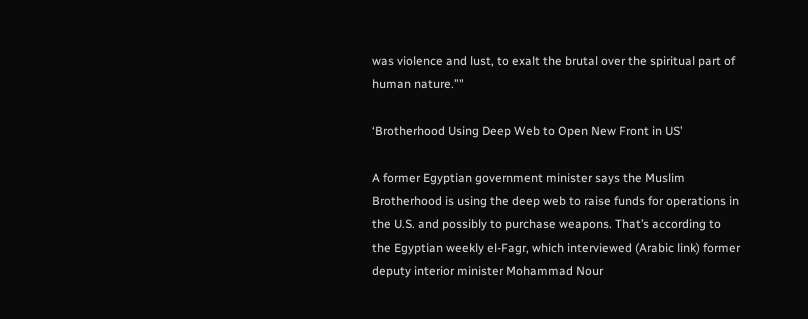was violence and lust, to exalt the brutal over the spiritual part of human nature.”"

‘Brotherhood Using Deep Web to Open New Front in US’

A former Egyptian government minister says the Muslim Brotherhood is using the deep web to raise funds for operations in the U.S. and possibly to purchase weapons. That’s according to the Egyptian weekly el-Fagr, which interviewed (Arabic link) former deputy interior minister Mohammad Nour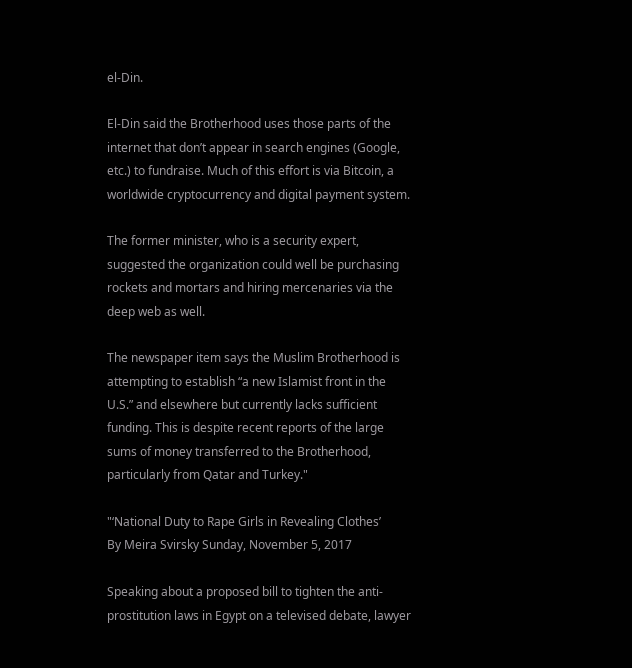el-Din.

El-Din said the Brotherhood uses those parts of the internet that don’t appear in search engines (Google, etc.) to fundraise. Much of this effort is via Bitcoin, a worldwide cryptocurrency and digital payment system.

The former minister, who is a security expert, suggested the organization could well be purchasing rockets and mortars and hiring mercenaries via the deep web as well.

The newspaper item says the Muslim Brotherhood is attempting to establish “a new Islamist front in the U.S.” and elsewhere but currently lacks sufficient funding. This is despite recent reports of the large sums of money transferred to the Brotherhood, particularly from Qatar and Turkey."

"‘National Duty to Rape Girls in Revealing Clothes’
By Meira Svirsky Sunday, November 5, 2017

Speaking about a proposed bill to tighten the anti-prostitution laws in Egypt on a televised debate, lawyer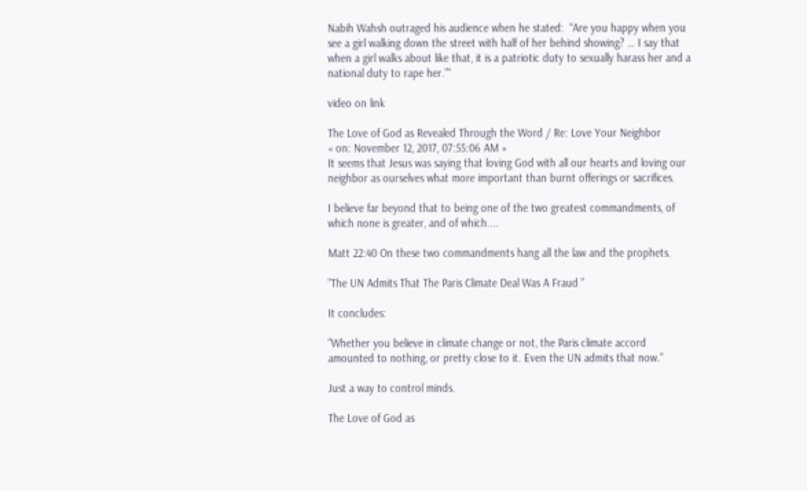Nabih Wahsh outraged his audience when he stated:  “Are you happy when you see a girl walking down the street with half of her behind showing? … I say that when a girl walks about like that, it is a patriotic duty to sexually harass her and a national duty to rape her.”"

video on link

The Love of God as Revealed Through the Word / Re: Love Your Neighbor
« on: November 12, 2017, 07:55:06 AM »
It seems that Jesus was saying that loving God with all our hearts and loving our neighbor as ourselves what more important than burnt offerings or sacrifices.

I believe far beyond that to being one of the two greatest commandments, of which none is greater, and of which....

Matt 22:40 On these two commandments hang all the law and the prophets.

"The UN Admits That The Paris Climate Deal Was A Fraud "

It concludes:

"Whether you believe in climate change or not, the Paris climate accord amounted to nothing, or pretty close to it. Even the UN admits that now."

Just a way to control minds.

The Love of God as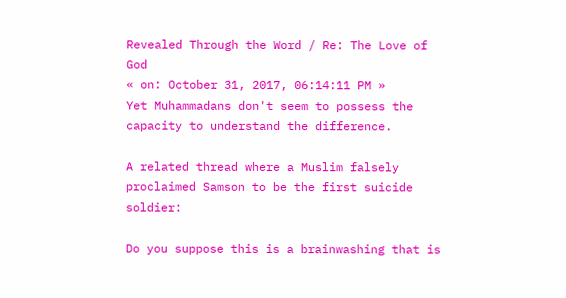Revealed Through the Word / Re: The Love of God
« on: October 31, 2017, 06:14:11 PM »
Yet Muhammadans don't seem to possess the capacity to understand the difference.

A related thread where a Muslim falsely proclaimed Samson to be the first suicide soldier:

Do you suppose this is a brainwashing that is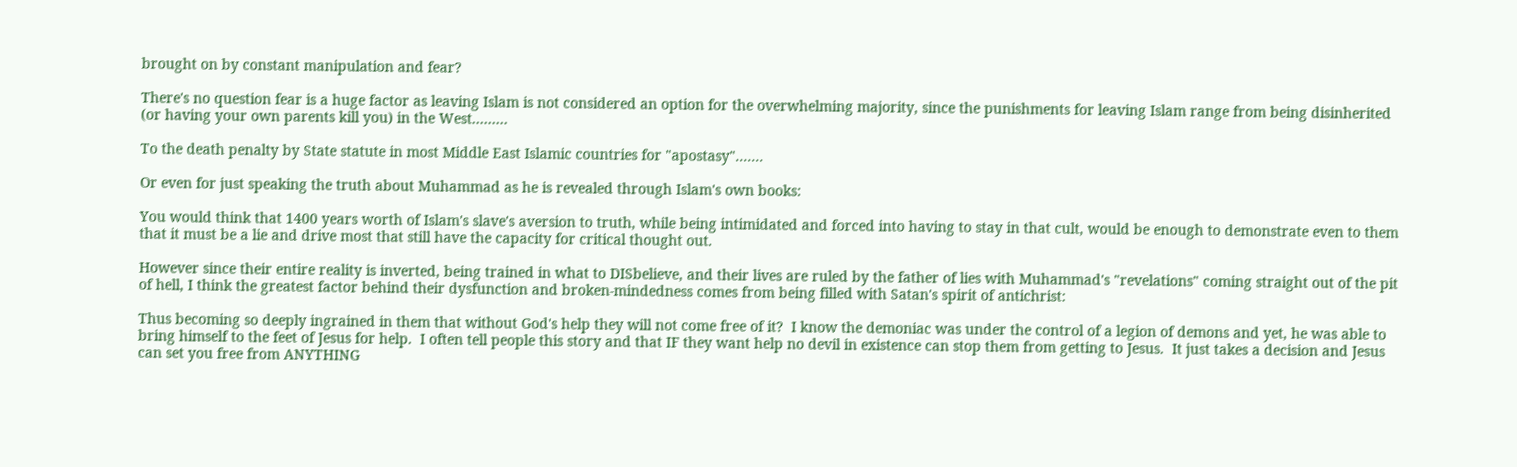brought on by constant manipulation and fear?

There's no question fear is a huge factor as leaving Islam is not considered an option for the overwhelming majority, since the punishments for leaving Islam range from being disinherited (or having your own parents kill you) in the West.........

To the death penalty by State statute in most Middle East Islamic countries for "apostasy".......

Or even for just speaking the truth about Muhammad as he is revealed through Islam's own books:

You would think that 1400 years worth of Islam's slave's aversion to truth, while being intimidated and forced into having to stay in that cult, would be enough to demonstrate even to them that it must be a lie and drive most that still have the capacity for critical thought out.

However since their entire reality is inverted, being trained in what to DISbelieve, and their lives are ruled by the father of lies with Muhammad's "revelations" coming straight out of the pit of hell, I think the greatest factor behind their dysfunction and broken-mindedness comes from being filled with Satan's spirit of antichrist:

Thus becoming so deeply ingrained in them that without God's help they will not come free of it?  I know the demoniac was under the control of a legion of demons and yet, he was able to bring himself to the feet of Jesus for help.  I often tell people this story and that IF they want help no devil in existence can stop them from getting to Jesus.  It just takes a decision and Jesus can set you free from ANYTHING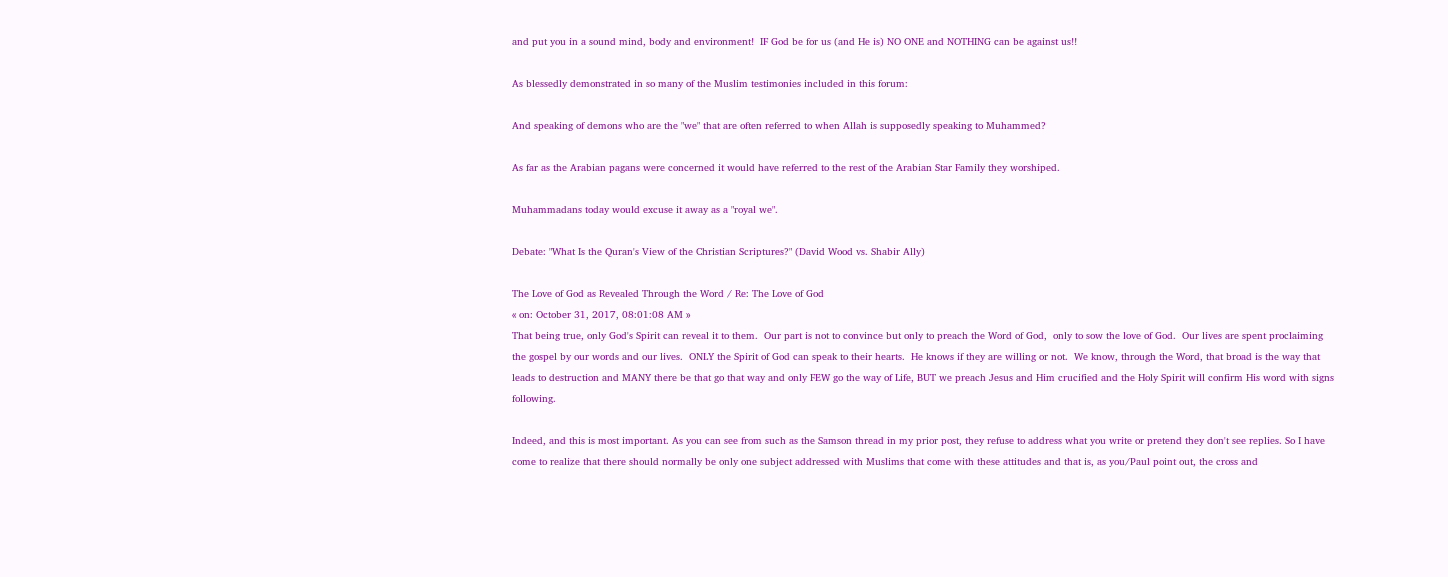and put you in a sound mind, body and environment!  IF God be for us (and He is) NO ONE and NOTHING can be against us!!

As blessedly demonstrated in so many of the Muslim testimonies included in this forum:

And speaking of demons who are the "we" that are often referred to when Allah is supposedly speaking to Muhammed?

As far as the Arabian pagans were concerned it would have referred to the rest of the Arabian Star Family they worshiped.

Muhammadans today would excuse it away as a "royal we".

Debate: "What Is the Quran's View of the Christian Scriptures?" (David Wood vs. Shabir Ally)

The Love of God as Revealed Through the Word / Re: The Love of God
« on: October 31, 2017, 08:01:08 AM »
That being true, only God's Spirit can reveal it to them.  Our part is not to convince but only to preach the Word of God,  only to sow the love of God.  Our lives are spent proclaiming the gospel by our words and our lives.  ONLY the Spirit of God can speak to their hearts.  He knows if they are willing or not.  We know, through the Word, that broad is the way that leads to destruction and MANY there be that go that way and only FEW go the way of Life, BUT we preach Jesus and Him crucified and the Holy Spirit will confirm His word with signs following.

Indeed, and this is most important. As you can see from such as the Samson thread in my prior post, they refuse to address what you write or pretend they don't see replies. So I have come to realize that there should normally be only one subject addressed with Muslims that come with these attitudes and that is, as you/Paul point out, the cross and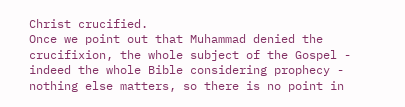Christ crucified.
Once we point out that Muhammad denied the crucifixion, the whole subject of the Gospel - indeed the whole Bible considering prophecy - nothing else matters, so there is no point in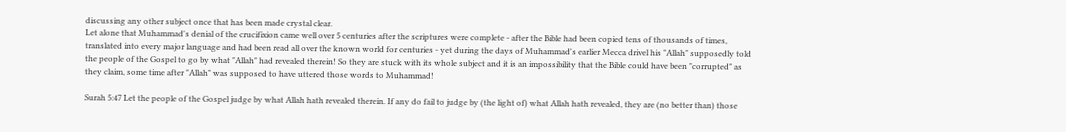discussing any other subject once that has been made crystal clear.
Let alone that Muhammad's denial of the crucifixion came well over 5 centuries after the scriptures were complete - after the Bible had been copied tens of thousands of times, translated into every major language and had been read all over the known world for centuries - yet during the days of Muhammad's earlier Mecca drivel his "Allah" supposedly told the people of the Gospel to go by what "Allah" had revealed therein! So they are stuck with its whole subject and it is an impossibility that the Bible could have been "corrupted" as they claim, some time after "Allah" was supposed to have uttered those words to Muhammad!

Surah 5:47 Let the people of the Gospel judge by what Allah hath revealed therein. If any do fail to judge by (the light of) what Allah hath revealed, they are (no better than) those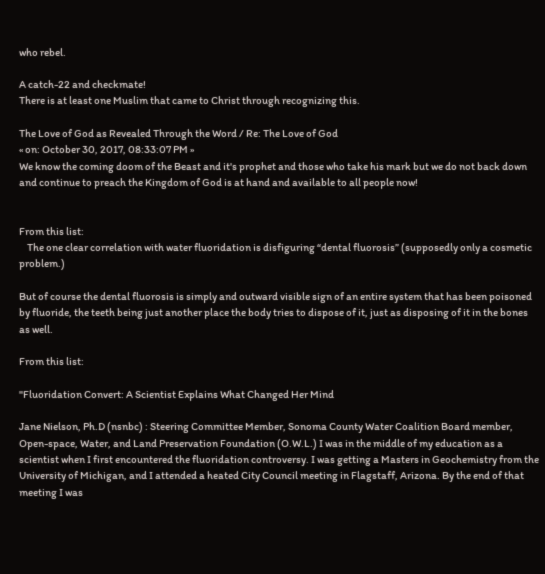who rebel.

A catch-22 and checkmate!
There is at least one Muslim that came to Christ through recognizing this.

The Love of God as Revealed Through the Word / Re: The Love of God
« on: October 30, 2017, 08:33:07 PM »
We know the coming doom of the Beast and it's prophet and those who take his mark but we do not back down and continue to preach the Kingdom of God is at hand and available to all people now!


From this list:
    The one clear correlation with water fluoridation is disfiguring “dental fluorosis” (supposedly only a cosmetic problem.)

But of course the dental fluorosis is simply and outward visible sign of an entire system that has been poisoned by fluoride, the teeth being just another place the body tries to dispose of it, just as disposing of it in the bones as well.

From this list:

"Fluoridation Convert: A Scientist Explains What Changed Her Mind

Jane Nielson, Ph.D (nsnbc) : Steering Committee Member, Sonoma County Water Coalition Board member, Open-space, Water, and Land Preservation Foundation (O.W.L.) I was in the middle of my education as a scientist when I first encountered the fluoridation controversy. I was getting a Masters in Geochemistry from the University of Michigan, and I attended a heated City Council meeting in Flagstaff, Arizona. By the end of that meeting I was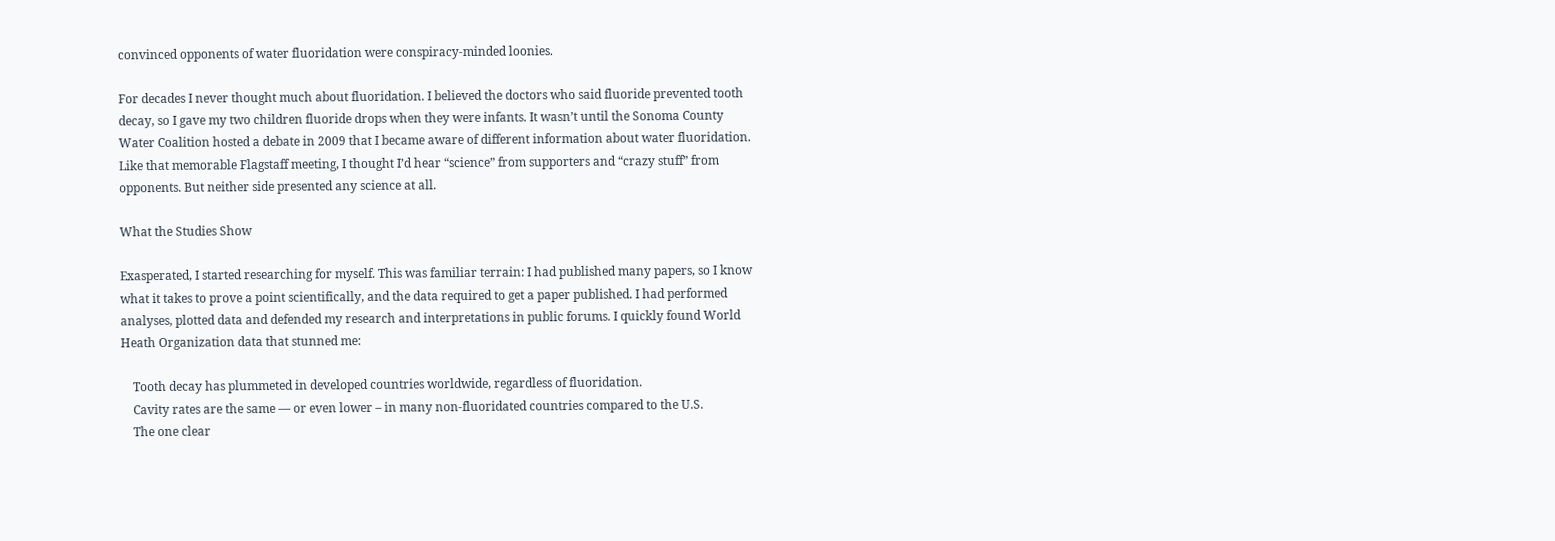convinced opponents of water fluoridation were conspiracy-minded loonies.

For decades I never thought much about fluoridation. I believed the doctors who said fluoride prevented tooth decay, so I gave my two children fluoride drops when they were infants. It wasn’t until the Sonoma County Water Coalition hosted a debate in 2009 that I became aware of different information about water fluoridation. Like that memorable Flagstaff meeting, I thought I’d hear “science” from supporters and “crazy stuff” from opponents. But neither side presented any science at all.

What the Studies Show

Exasperated, I started researching for myself. This was familiar terrain: I had published many papers, so I know what it takes to prove a point scientifically, and the data required to get a paper published. I had performed analyses, plotted data and defended my research and interpretations in public forums. I quickly found World Heath Organization data that stunned me:

    Tooth decay has plummeted in developed countries worldwide, regardless of fluoridation.
    Cavity rates are the same — or even lower – in many non-fluoridated countries compared to the U.S.
    The one clear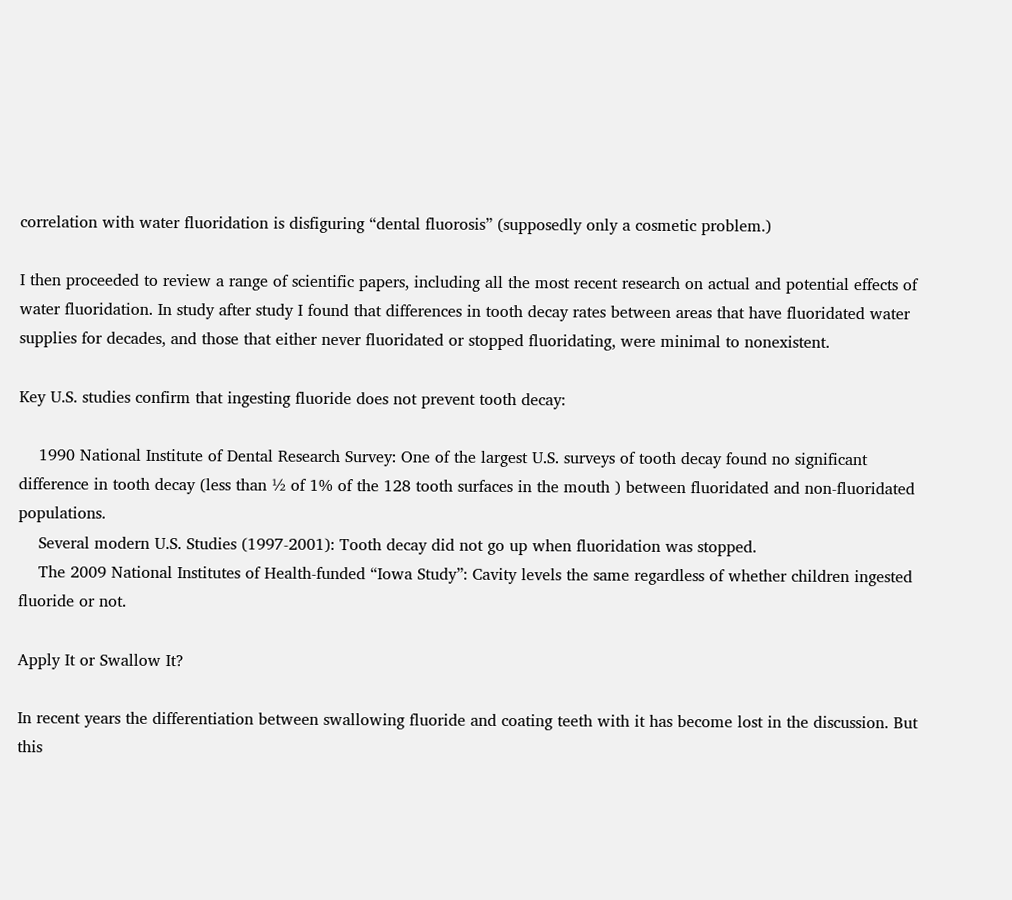correlation with water fluoridation is disfiguring “dental fluorosis” (supposedly only a cosmetic problem.)

I then proceeded to review a range of scientific papers, including all the most recent research on actual and potential effects of water fluoridation. In study after study I found that differences in tooth decay rates between areas that have fluoridated water supplies for decades, and those that either never fluoridated or stopped fluoridating, were minimal to nonexistent.

Key U.S. studies confirm that ingesting fluoride does not prevent tooth decay:

    1990 National Institute of Dental Research Survey: One of the largest U.S. surveys of tooth decay found no significant difference in tooth decay (less than ½ of 1% of the 128 tooth surfaces in the mouth ) between fluoridated and non-fluoridated populations.
    Several modern U.S. Studies (1997-2001): Tooth decay did not go up when fluoridation was stopped.
    The 2009 National Institutes of Health-funded “Iowa Study”: Cavity levels the same regardless of whether children ingested fluoride or not.

Apply It or Swallow It?

In recent years the differentiation between swallowing fluoride and coating teeth with it has become lost in the discussion. But this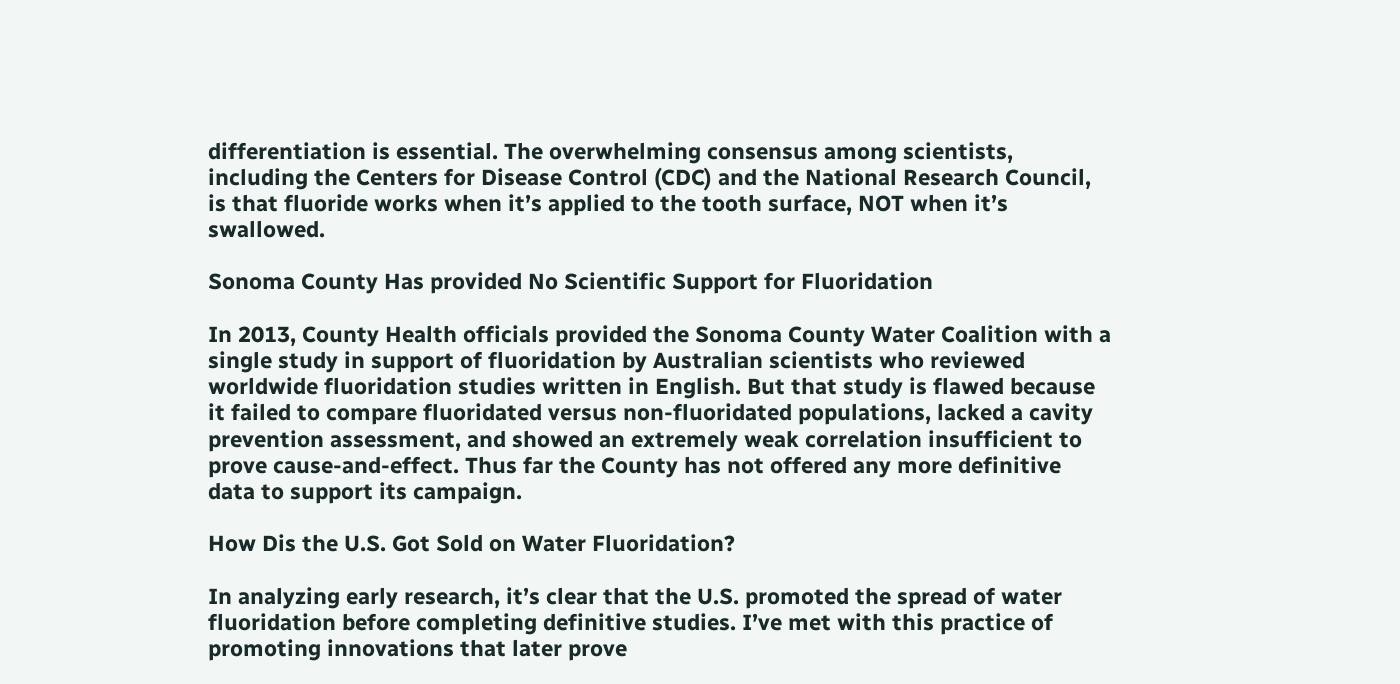differentiation is essential. The overwhelming consensus among scientists, including the Centers for Disease Control (CDC) and the National Research Council, is that fluoride works when it’s applied to the tooth surface, NOT when it’s swallowed.

Sonoma County Has provided No Scientific Support for Fluoridation

In 2013, County Health officials provided the Sonoma County Water Coalition with a single study in support of fluoridation by Australian scientists who reviewed worldwide fluoridation studies written in English. But that study is flawed because it failed to compare fluoridated versus non-fluoridated populations, lacked a cavity prevention assessment, and showed an extremely weak correlation insufficient to prove cause-and-effect. Thus far the County has not offered any more definitive data to support its campaign.

How Dis the U.S. Got Sold on Water Fluoridation?

In analyzing early research, it’s clear that the U.S. promoted the spread of water fluoridation before completing definitive studies. I’ve met with this practice of promoting innovations that later prove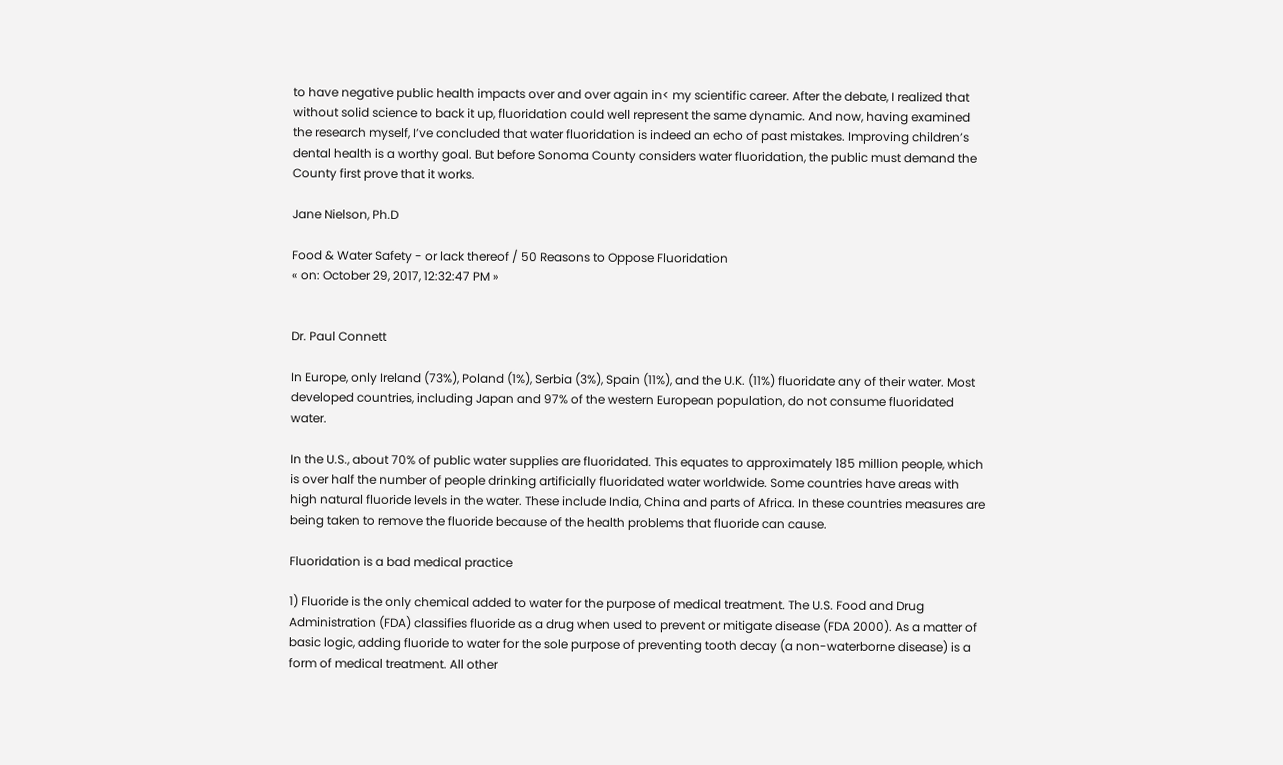to have negative public health impacts over and over again in< my scientific career. After the debate, I realized that without solid science to back it up, fluoridation could well represent the same dynamic. And now, having examined the research myself, I’ve concluded that water fluoridation is indeed an echo of past mistakes. Improving children’s dental health is a worthy goal. But before Sonoma County considers water fluoridation, the public must demand the County first prove that it works.

Jane Nielson, Ph.D

Food & Water Safety - or lack thereof / 50 Reasons to Oppose Fluoridation
« on: October 29, 2017, 12:32:47 PM »


Dr. Paul Connett

In Europe, only Ireland (73%), Poland (1%), Serbia (3%), Spain (11%), and the U.K. (11%) fluoridate any of their water. Most developed countries, including Japan and 97% of the western European population, do not consume fluoridated water.

In the U.S., about 70% of public water supplies are fluoridated. This equates to approximately 185 million people, which is over half the number of people drinking artificially fluoridated water worldwide. Some countries have areas with high natural fluoride levels in the water. These include India, China and parts of Africa. In these countries measures are being taken to remove the fluoride because of the health problems that fluoride can cause.

Fluoridation is a bad medical practice

1) Fluoride is the only chemical added to water for the purpose of medical treatment. The U.S. Food and Drug Administration (FDA) classifies fluoride as a drug when used to prevent or mitigate disease (FDA 2000). As a matter of basic logic, adding fluoride to water for the sole purpose of preventing tooth decay (a non-waterborne disease) is a form of medical treatment. All other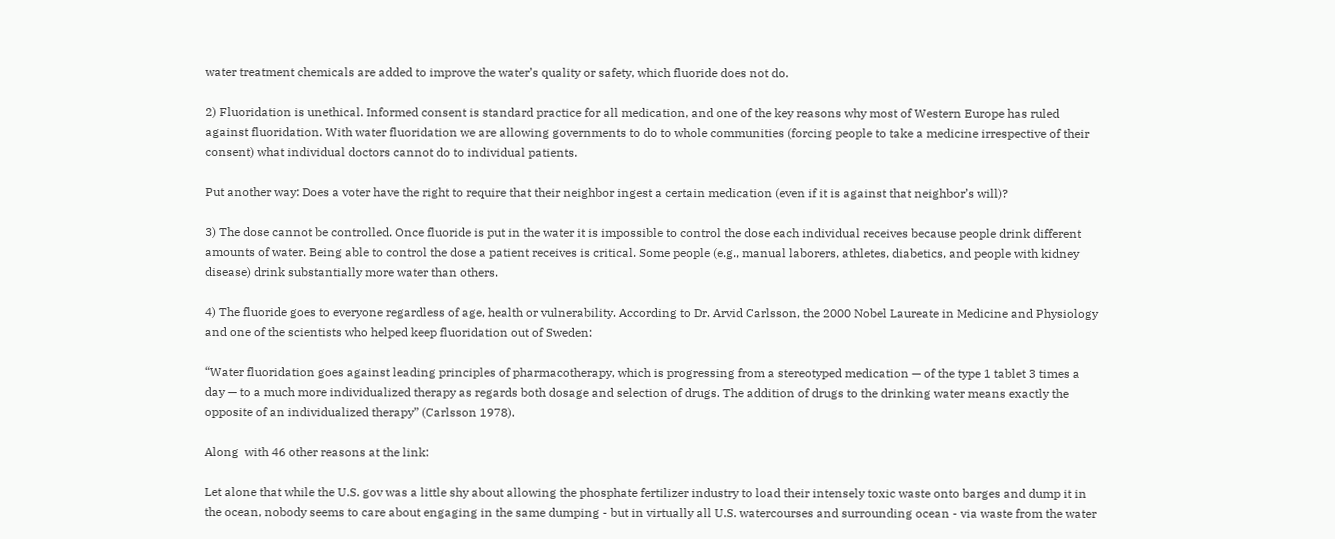water treatment chemicals are added to improve the water’s quality or safety, which fluoride does not do.

2) Fluoridation is unethical. Informed consent is standard practice for all medication, and one of the key reasons why most of Western Europe has ruled against fluoridation. With water fluoridation we are allowing governments to do to whole communities (forcing people to take a medicine irrespective of their consent) what individual doctors cannot do to individual patients.

Put another way: Does a voter have the right to require that their neighbor ingest a certain medication (even if it is against that neighbor’s will)?

3) The dose cannot be controlled. Once fluoride is put in the water it is impossible to control the dose each individual receives because people drink different amounts of water. Being able to control the dose a patient receives is critical. Some people (e.g., manual laborers, athletes, diabetics, and people with kidney disease) drink substantially more water than others.

4) The fluoride goes to everyone regardless of age, health or vulnerability. According to Dr. Arvid Carlsson, the 2000 Nobel Laureate in Medicine and Physiology and one of the scientists who helped keep fluoridation out of Sweden:

“Water fluoridation goes against leading principles of pharmacotherapy, which is progressing from a stereotyped medication — of the type 1 tablet 3 times a day — to a much more individualized therapy as regards both dosage and selection of drugs. The addition of drugs to the drinking water means exactly the opposite of an individualized therapy” (Carlsson 1978).

Along  with 46 other reasons at the link:

Let alone that while the U.S. gov was a little shy about allowing the phosphate fertilizer industry to load their intensely toxic waste onto barges and dump it in the ocean, nobody seems to care about engaging in the same dumping - but in virtually all U.S. watercourses and surrounding ocean - via waste from the water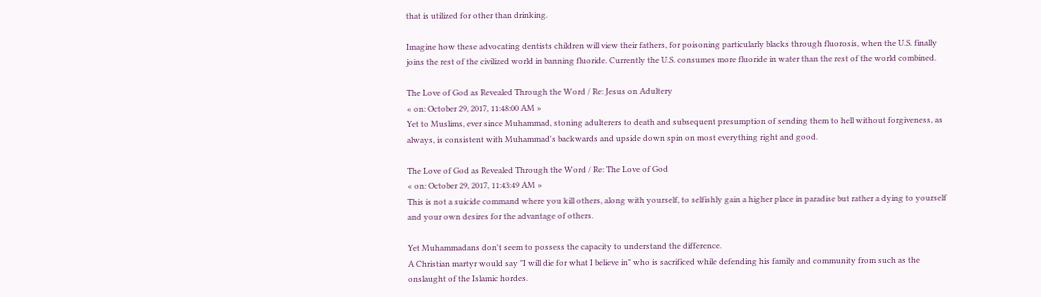that is utilized for other than drinking.

Imagine how these advocating dentists children will view their fathers, for poisoning particularly blacks through fluorosis, when the U.S. finally joins the rest of the civilized world in banning fluoride. Currently the U.S. consumes more fluoride in water than the rest of the world combined.

The Love of God as Revealed Through the Word / Re: Jesus on Adultery
« on: October 29, 2017, 11:48:00 AM »
Yet to Muslims, ever since Muhammad, stoning adulterers to death and subsequent presumption of sending them to hell without forgiveness, as always, is consistent with Muhammad's backwards and upside down spin on most everything right and good.

The Love of God as Revealed Through the Word / Re: The Love of God
« on: October 29, 2017, 11:43:49 AM »
This is not a suicide command where you kill others, along with yourself, to selfishly gain a higher place in paradise but rather a dying to yourself and your own desires for the advantage of others.

Yet Muhammadans don't seem to possess the capacity to understand the difference.
A Christian martyr would say "I will die for what I believe in" who is sacrificed while defending his family and community from such as the onslaught of the Islamic hordes.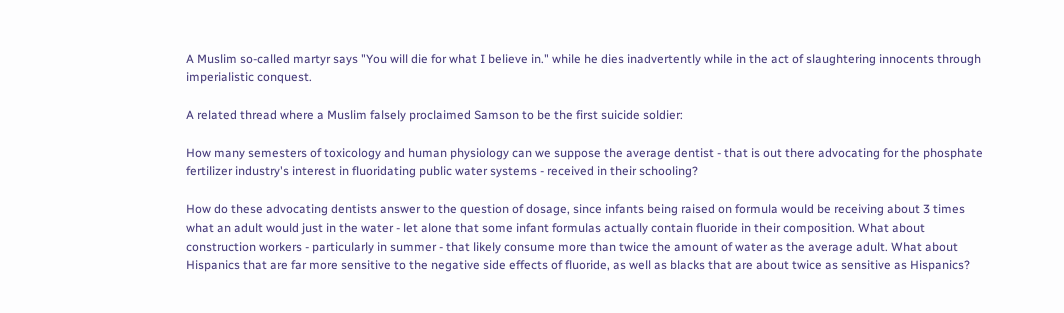A Muslim so-called martyr says "You will die for what I believe in." while he dies inadvertently while in the act of slaughtering innocents through imperialistic conquest.

A related thread where a Muslim falsely proclaimed Samson to be the first suicide soldier:

How many semesters of toxicology and human physiology can we suppose the average dentist - that is out there advocating for the phosphate fertilizer industry's interest in fluoridating public water systems - received in their schooling?

How do these advocating dentists answer to the question of dosage, since infants being raised on formula would be receiving about 3 times what an adult would just in the water - let alone that some infant formulas actually contain fluoride in their composition. What about construction workers - particularly in summer - that likely consume more than twice the amount of water as the average adult. What about Hispanics that are far more sensitive to the negative side effects of fluoride, as well as blacks that are about twice as sensitive as Hispanics?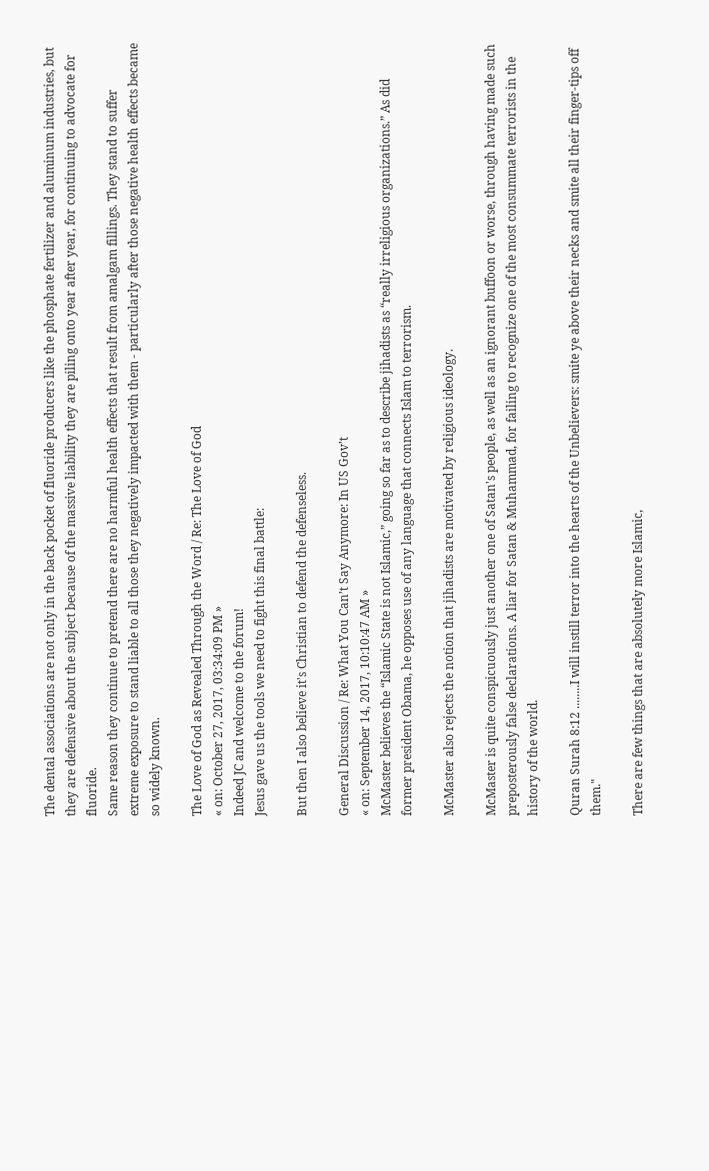The dental associations are not only in the back pocket of fluoride producers like the phosphate fertilizer and aluminum industries, but they are defensive about the subject because of the massive liability they are piling onto year after year, for continuing to advocate for fluoride.
Same reason they continue to pretend there are no harmful health effects that result from amalgam fillings. They stand to suffer extreme exposure to stand liable to all those they negatively impacted with them - particularly after those negative health effects became so widely known.

The Love of God as Revealed Through the Word / Re: The Love of God
« on: October 27, 2017, 03:34:09 PM »
Indeed JC and welcome to the forum!
Jesus gave us the tools we need to fight this final battle:

But then I also believe it's Christian to defend the defenseless.

General Discussion / Re: What You Can’t Say Anymore: In US Gov’t
« on: September 14, 2017, 10:10:47 AM »
McMaster believes the “Islamic State is not Islamic,” going so far as to describe jihadists as “really irreligious organizations.” As did former president Obama, he opposes use of any language that connects Islam to terrorism.

McMaster also rejects the notion that jihadists are motivated by religious ideology.

McMaster is quite conspicuously just another one of Satan's people, as well as an ignorant buffoon or worse, through having made such preposterously false declarations. A liar for Satan & Muhammad, for failing to recognize one of the most consummate terrorists in the history of the world.

Quran Surah 8:12 ........I will instill terror into the hearts of the Unbelievers: smite ye above their necks and smite all their finger-tips off them."

There are few things that are absolutely more Islamic,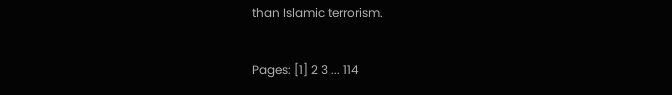than Islamic terrorism.

Pages: [1] 2 3 ... 114